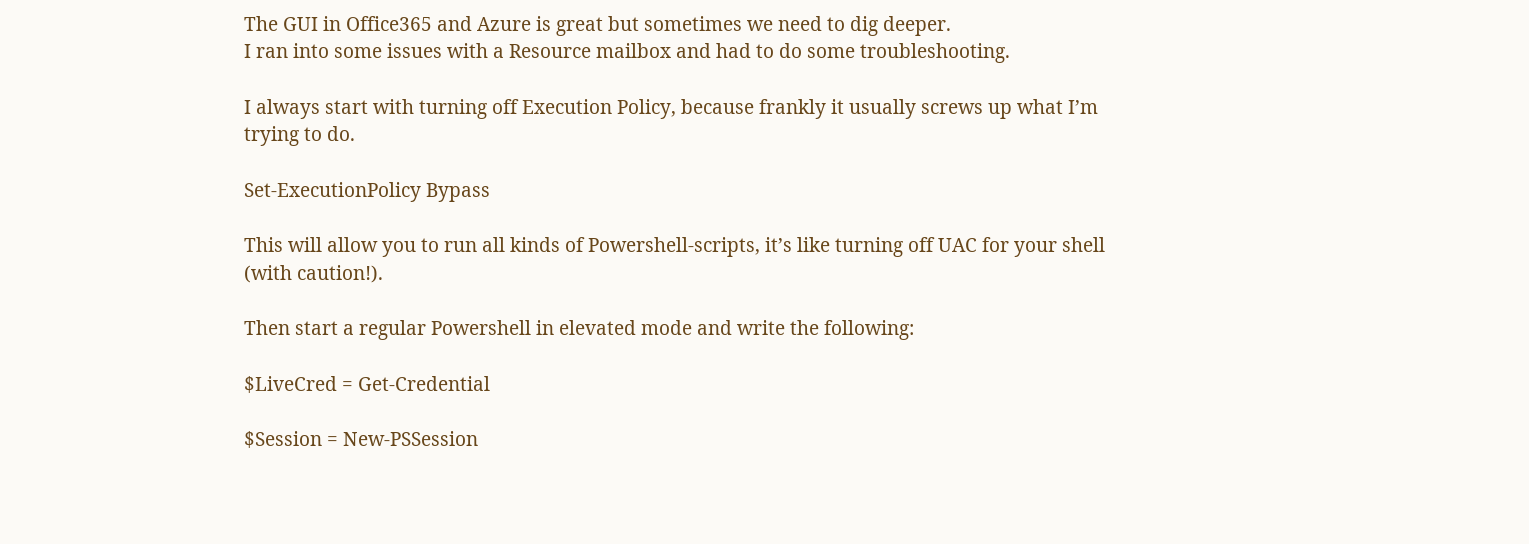The GUI in Office365 and Azure is great but sometimes we need to dig deeper.
I ran into some issues with a Resource mailbox and had to do some troubleshooting.

I always start with turning off Execution Policy, because frankly it usually screws up what I’m trying to do.

Set-ExecutionPolicy Bypass

This will allow you to run all kinds of Powershell-scripts, it’s like turning off UAC for your shell (with caution!).

Then start a regular Powershell in elevated mode and write the following:

$LiveCred = Get-Credential

$Session = New-PSSession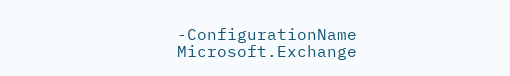-ConfigurationName Microsoft.Exchange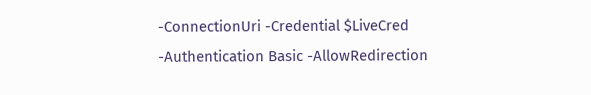-ConnectionUri -Credential $LiveCred -Authentication Basic -AllowRedirection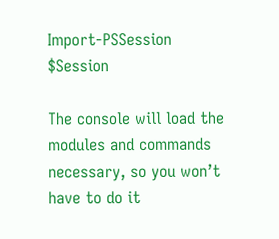Import-PSSession $Session

The console will load the modules and commands necessary, so you won’t have to do it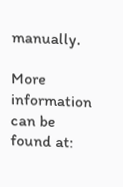manually.

More information can be found at: